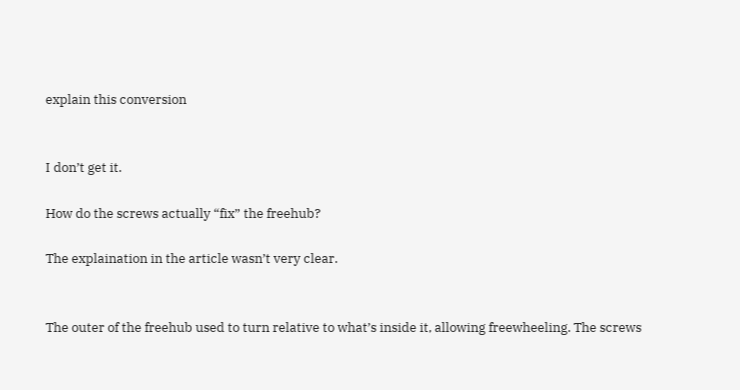explain this conversion


I don’t get it.

How do the screws actually “fix” the freehub?

The explaination in the article wasn’t very clear.


The outer of the freehub used to turn relative to what’s inside it, allowing freewheeling. The screws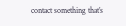contact something that’s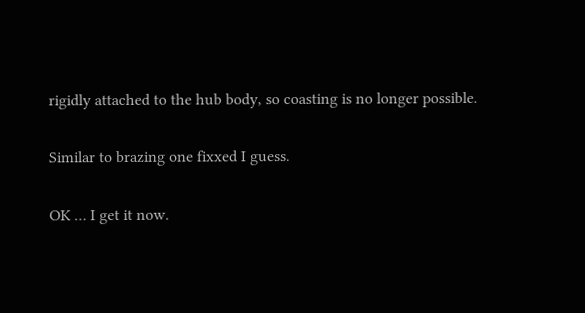rigidly attached to the hub body, so coasting is no longer possible.

Similar to brazing one fixxed I guess.

OK … I get it now.